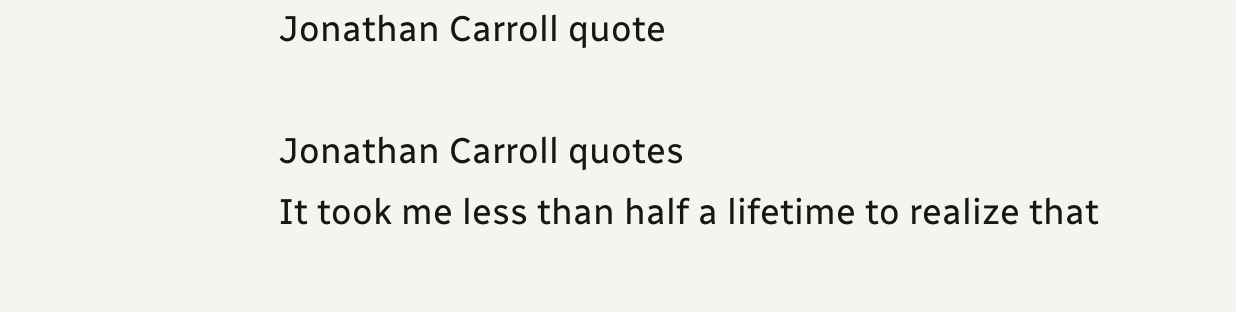Jonathan Carroll quote

Jonathan Carroll quotes
It took me less than half a lifetime to realize that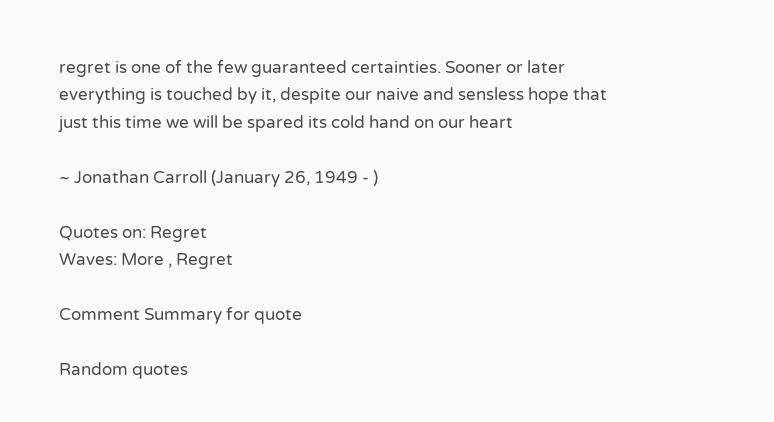regret is one of the few guaranteed certainties. Sooner or later everything is touched by it, despite our naive and sensless hope that just this time we will be spared its cold hand on our heart

~ Jonathan Carroll (January 26, 1949 - )

Quotes on: Regret
Waves: More , Regret

Comment Summary for quote

Random quotes